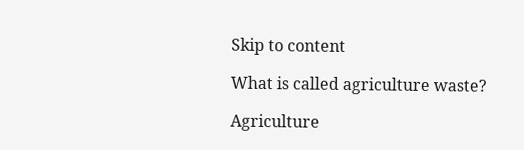Skip to content

What is called agriculture waste?

Agriculture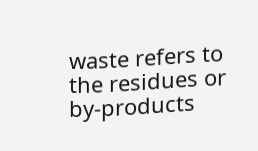waste refers to the residues or by-products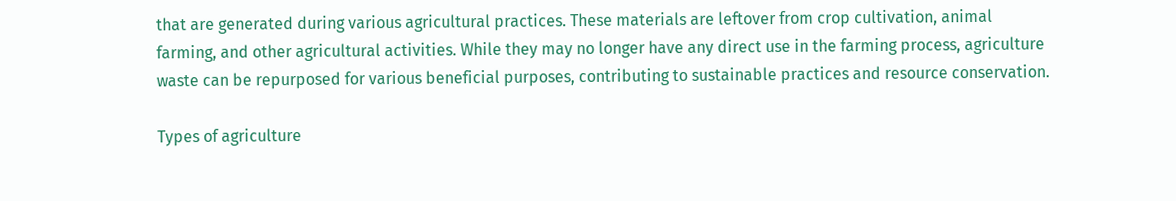that are generated during various agricultural practices. These materials are leftover from crop cultivation, animal farming, and other agricultural activities. While they may no longer have any direct use in the farming process, agriculture waste can be repurposed for various beneficial purposes, contributing to sustainable practices and resource conservation.

Types of agriculture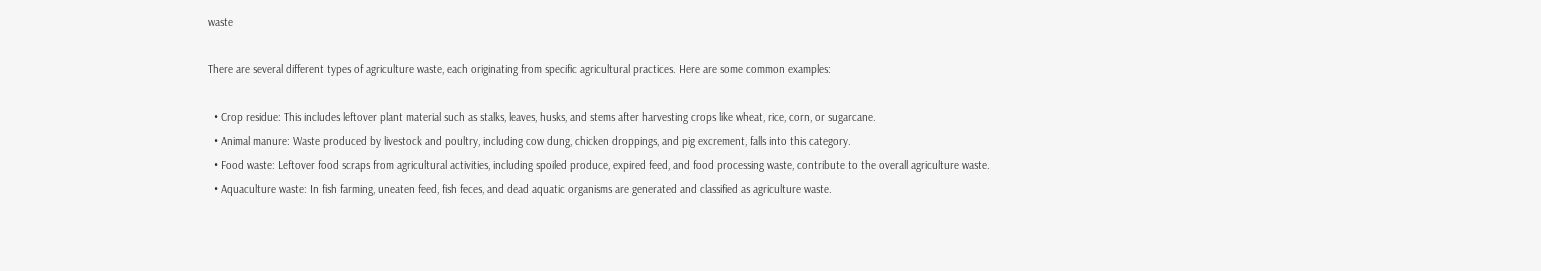waste

There are several different types of agriculture waste, each originating from specific agricultural practices. Here are some common examples:

  • Crop residue: This includes leftover plant material such as stalks, leaves, husks, and stems after harvesting crops like wheat, rice, corn, or sugarcane.
  • Animal manure: Waste produced by livestock and poultry, including cow dung, chicken droppings, and pig excrement, falls into this category.
  • Food waste: Leftover food scraps from agricultural activities, including spoiled produce, expired feed, and food processing waste, contribute to the overall agriculture waste.
  • Aquaculture waste: In fish farming, uneaten feed, fish feces, and dead aquatic organisms are generated and classified as agriculture waste.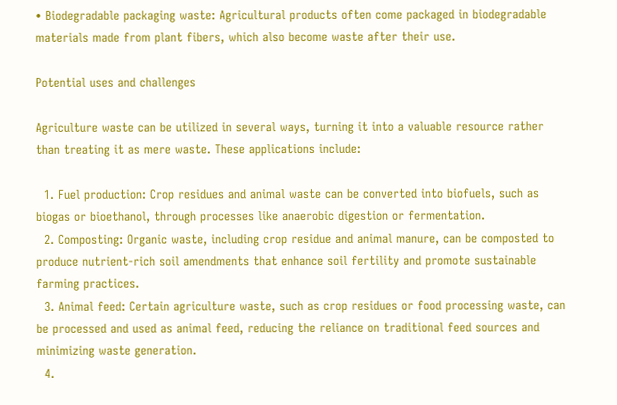• Biodegradable packaging waste: Agricultural products often come packaged in biodegradable materials made from plant fibers, which also become waste after their use.

Potential uses and challenges

Agriculture waste can be utilized in several ways, turning it into a valuable resource rather than treating it as mere waste. These applications include:

  1. Fuel production: Crop residues and animal waste can be converted into biofuels, such as biogas or bioethanol, through processes like anaerobic digestion or fermentation.
  2. Composting: Organic waste, including crop residue and animal manure, can be composted to produce nutrient-rich soil amendments that enhance soil fertility and promote sustainable farming practices.
  3. Animal feed: Certain agriculture waste, such as crop residues or food processing waste, can be processed and used as animal feed, reducing the reliance on traditional feed sources and minimizing waste generation.
  4.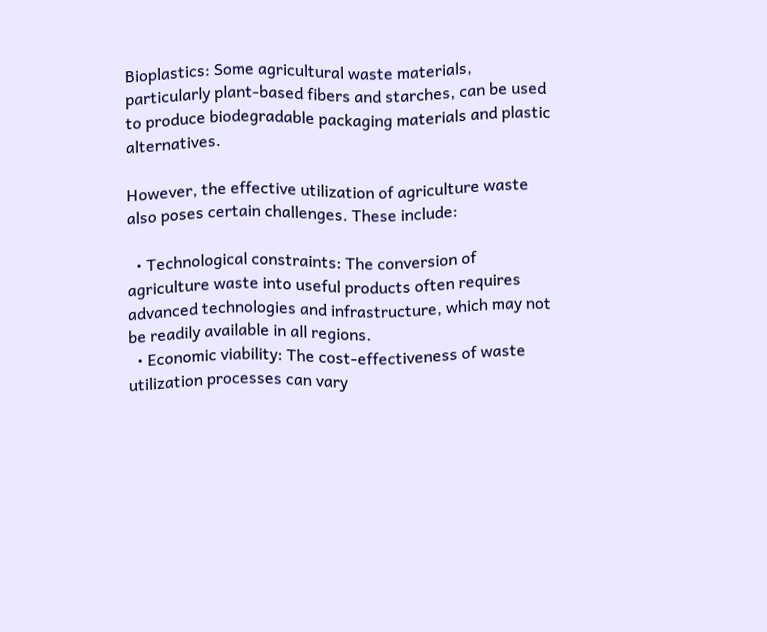Bioplastics: Some agricultural waste materials, particularly plant-based fibers and starches, can be used to produce biodegradable packaging materials and plastic alternatives.

However, the effective utilization of agriculture waste also poses certain challenges. These include:

  • Technological constraints: The conversion of agriculture waste into useful products often requires advanced technologies and infrastructure, which may not be readily available in all regions.
  • Economic viability: The cost-effectiveness of waste utilization processes can vary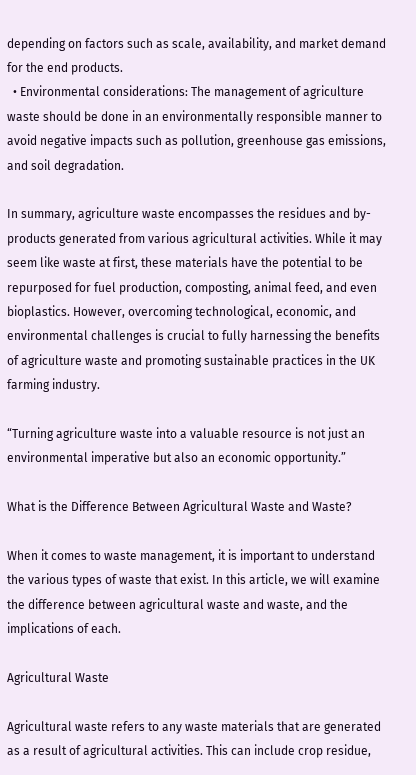depending on factors such as scale, availability, and market demand for the end products.
  • Environmental considerations: The management of agriculture waste should be done in an environmentally responsible manner to avoid negative impacts such as pollution, greenhouse gas emissions, and soil degradation.

In summary, agriculture waste encompasses the residues and by-products generated from various agricultural activities. While it may seem like waste at first, these materials have the potential to be repurposed for fuel production, composting, animal feed, and even bioplastics. However, overcoming technological, economic, and environmental challenges is crucial to fully harnessing the benefits of agriculture waste and promoting sustainable practices in the UK farming industry.

“Turning agriculture waste into a valuable resource is not just an environmental imperative but also an economic opportunity.”

What is the Difference Between Agricultural Waste and Waste?

When it comes to waste management, it is important to understand the various types of waste that exist. In this article, we will examine the difference between agricultural waste and waste, and the implications of each.

Agricultural Waste

Agricultural waste refers to any waste materials that are generated as a result of agricultural activities. This can include crop residue,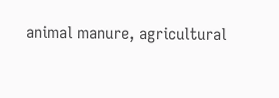animal manure, agricultural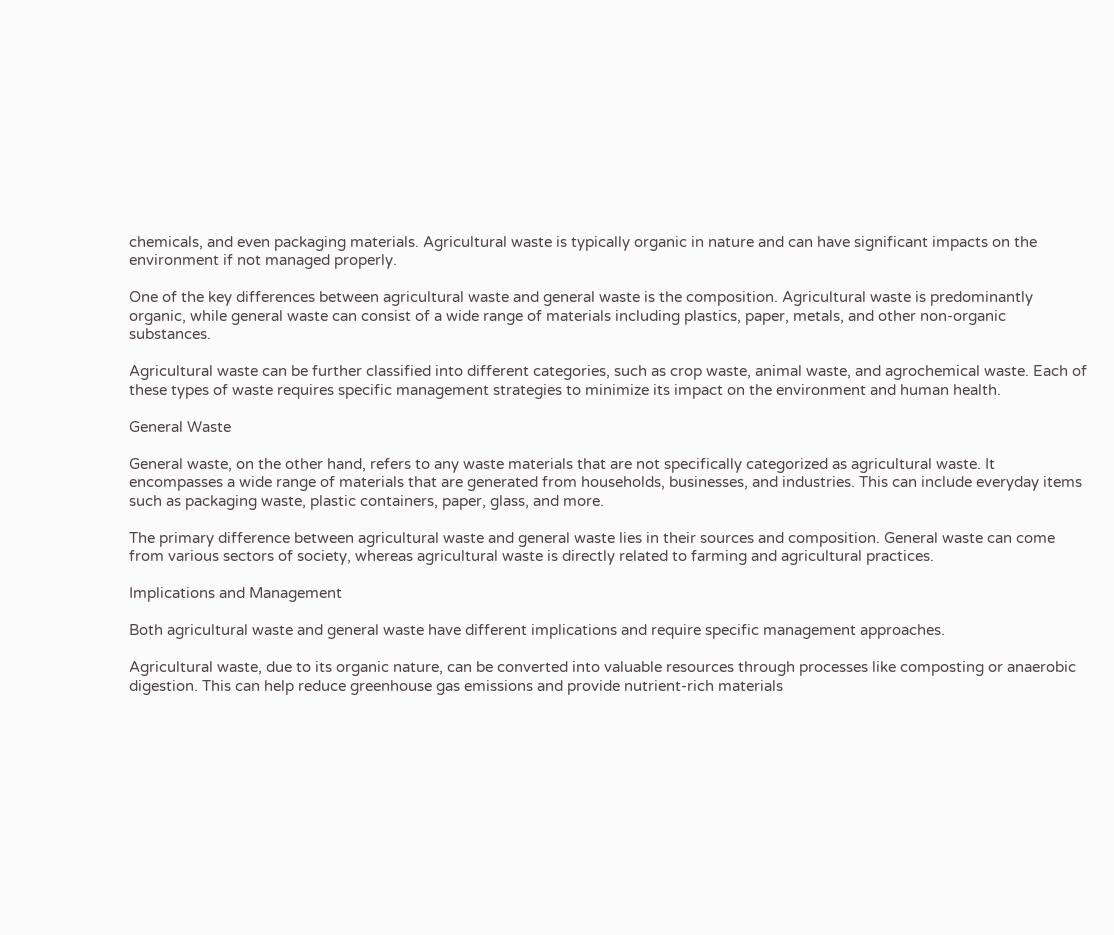chemicals, and even packaging materials. Agricultural waste is typically organic in nature and can have significant impacts on the environment if not managed properly.

One of the key differences between agricultural waste and general waste is the composition. Agricultural waste is predominantly organic, while general waste can consist of a wide range of materials including plastics, paper, metals, and other non-organic substances.

Agricultural waste can be further classified into different categories, such as crop waste, animal waste, and agrochemical waste. Each of these types of waste requires specific management strategies to minimize its impact on the environment and human health.

General Waste

General waste, on the other hand, refers to any waste materials that are not specifically categorized as agricultural waste. It encompasses a wide range of materials that are generated from households, businesses, and industries. This can include everyday items such as packaging waste, plastic containers, paper, glass, and more.

The primary difference between agricultural waste and general waste lies in their sources and composition. General waste can come from various sectors of society, whereas agricultural waste is directly related to farming and agricultural practices.

Implications and Management

Both agricultural waste and general waste have different implications and require specific management approaches.

Agricultural waste, due to its organic nature, can be converted into valuable resources through processes like composting or anaerobic digestion. This can help reduce greenhouse gas emissions and provide nutrient-rich materials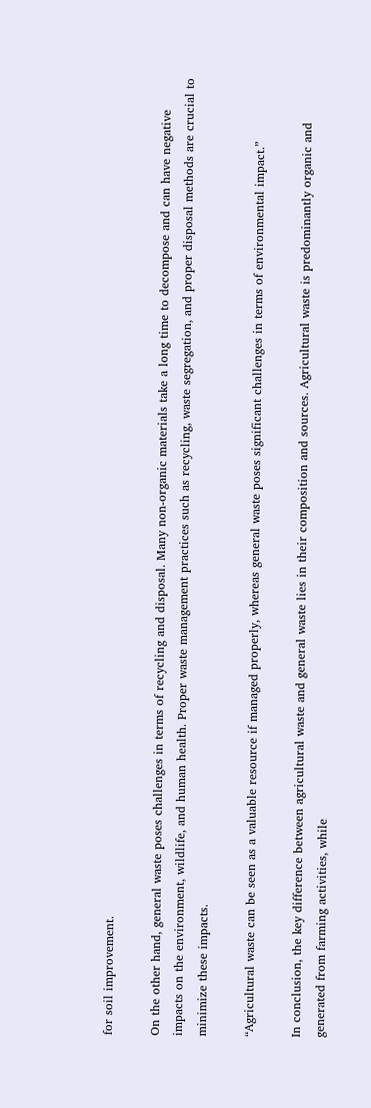for soil improvement.

On the other hand, general waste poses challenges in terms of recycling and disposal. Many non-organic materials take a long time to decompose and can have negative impacts on the environment, wildlife, and human health. Proper waste management practices such as recycling, waste segregation, and proper disposal methods are crucial to minimize these impacts.

“Agricultural waste can be seen as a valuable resource if managed properly, whereas general waste poses significant challenges in terms of environmental impact.”

In conclusion, the key difference between agricultural waste and general waste lies in their composition and sources. Agricultural waste is predominantly organic and generated from farming activities, while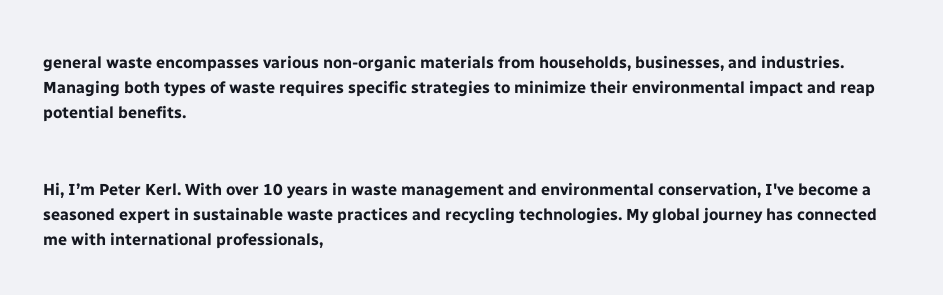general waste encompasses various non-organic materials from households, businesses, and industries. Managing both types of waste requires specific strategies to minimize their environmental impact and reap potential benefits.


Hi, I’m Peter Kerl. With over 10 years in waste management and environmental conservation, I've become a seasoned expert in sustainable waste practices and recycling technologies. My global journey has connected me with international professionals,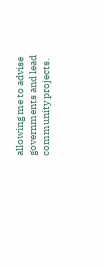allowing me to advise governments and lead community projects.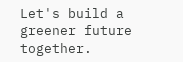Let's build a greener future together.